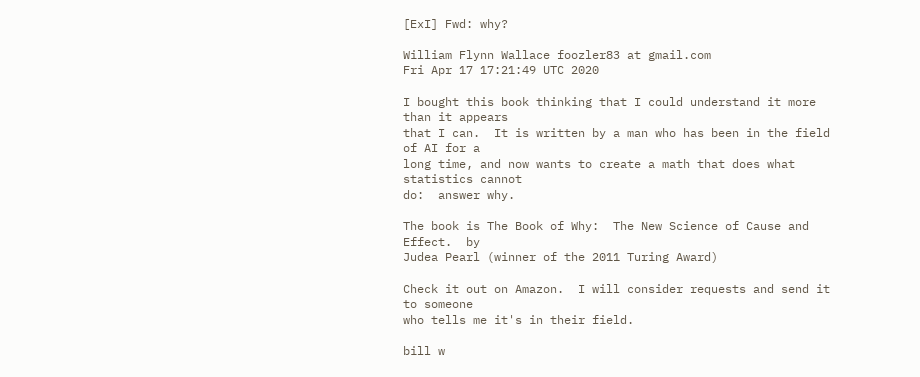[ExI] Fwd: why?

William Flynn Wallace foozler83 at gmail.com
Fri Apr 17 17:21:49 UTC 2020

I bought this book thinking that I could understand it more than it appears
that I can.  It is written by a man who has been in the field of AI for a
long time, and now wants to create a math that does what statistics cannot
do:  answer why.

The book is The Book of Why:  The New Science of Cause and Effect.  by
Judea Pearl (winner of the 2011 Turing Award)

Check it out on Amazon.  I will consider requests and send it to someone
who tells me it's in their field.

bill w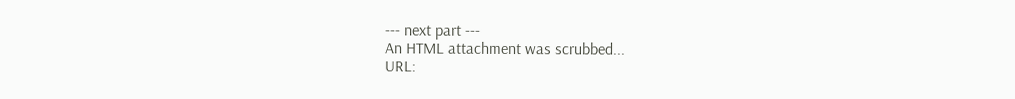--- next part ---
An HTML attachment was scrubbed...
URL: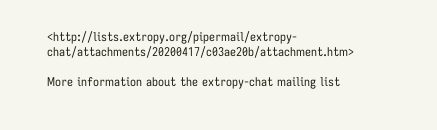<http://lists.extropy.org/pipermail/extropy-chat/attachments/20200417/c03ae20b/attachment.htm>

More information about the extropy-chat mailing list